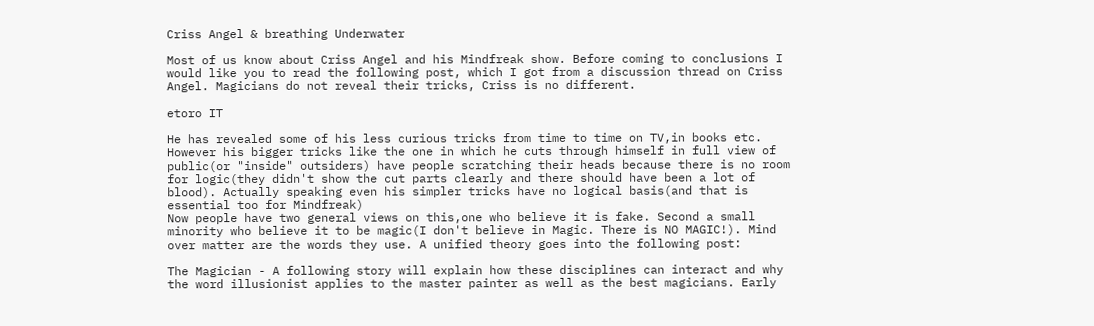Criss Angel & breathing Underwater

Most of us know about Criss Angel and his Mindfreak show. Before coming to conclusions I would like you to read the following post, which I got from a discussion thread on Criss Angel. Magicians do not reveal their tricks, Criss is no different.

etoro IT

He has revealed some of his less curious tricks from time to time on TV,in books etc. However his bigger tricks like the one in which he cuts through himself in full view of public(or "inside" outsiders) have people scratching their heads because there is no room for logic(they didn't show the cut parts clearly and there should have been a lot of blood). Actually speaking even his simpler tricks have no logical basis(and that is essential too for Mindfreak)
Now people have two general views on this,one who believe it is fake. Second a small minority who believe it to be magic(I don't believe in Magic. There is NO MAGIC!). Mind over matter are the words they use. A unified theory goes into the following post:

The Magician - A following story will explain how these disciplines can interact and why the word illusionist applies to the master painter as well as the best magicians. Early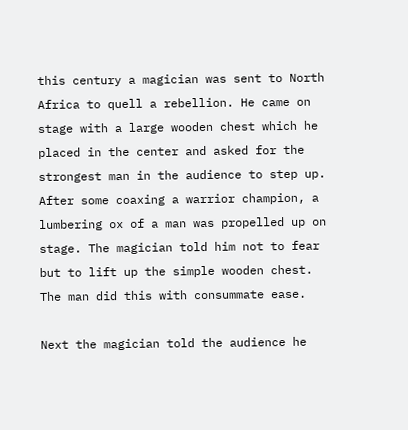this century a magician was sent to North Africa to quell a rebellion. He came on stage with a large wooden chest which he placed in the center and asked for the strongest man in the audience to step up. After some coaxing a warrior champion, a lumbering ox of a man was propelled up on stage. The magician told him not to fear but to lift up the simple wooden chest. The man did this with consummate ease.

Next the magician told the audience he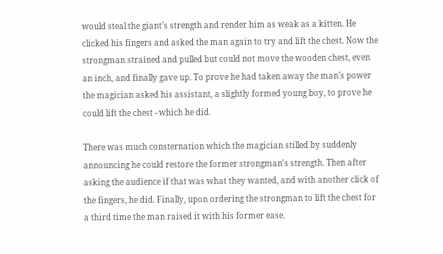would steal the giant’s strength and render him as weak as a kitten. He clicked his fingers and asked the man again to try and lift the chest. Now the strongman strained and pulled but could not move the wooden chest, even an inch, and finally gave up. To prove he had taken away the man’s power the magician asked his assistant, a slightly formed young boy, to prove he could lift the chest - which he did.

There was much consternation which the magician stilled by suddenly announcing he could restore the former strongman's strength. Then after asking the audience if that was what they wanted, and with another click of the fingers, he did. Finally, upon ordering the strongman to lift the chest for a third time the man raised it with his former ease.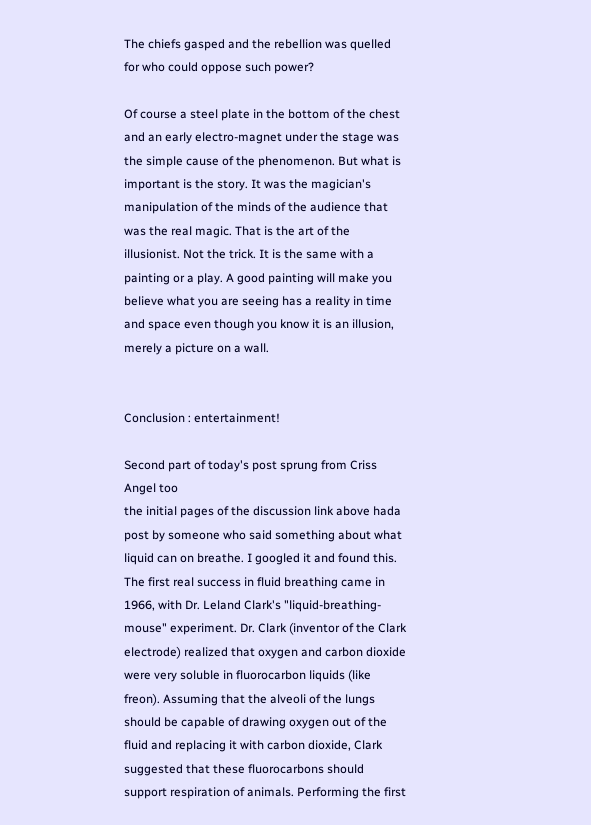The chiefs gasped and the rebellion was quelled for who could oppose such power?

Of course a steel plate in the bottom of the chest and an early electro-magnet under the stage was the simple cause of the phenomenon. But what is important is the story. It was the magician's manipulation of the minds of the audience that was the real magic. That is the art of the illusionist. Not the trick. It is the same with a painting or a play. A good painting will make you believe what you are seeing has a reality in time and space even though you know it is an illusion, merely a picture on a wall.


Conclusion : entertainment!

Second part of today's post sprung from Criss Angel too
the initial pages of the discussion link above hada post by someone who said something about what liquid can on breathe. I googled it and found this.
The first real success in fluid breathing came in 1966, with Dr. Leland Clark's "liquid-breathing-mouse" experiment. Dr. Clark (inventor of the Clark electrode) realized that oxygen and carbon dioxide were very soluble in fluorocarbon liquids (like freon). Assuming that the alveoli of the lungs should be capable of drawing oxygen out of the fluid and replacing it with carbon dioxide, Clark suggested that these fluorocarbons should support respiration of animals. Performing the first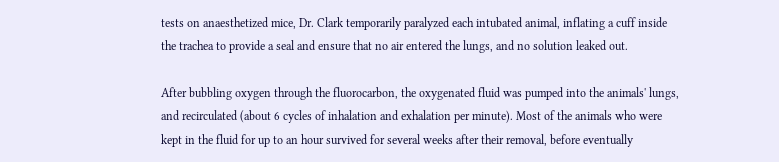tests on anaesthetized mice, Dr. Clark temporarily paralyzed each intubated animal, inflating a cuff inside the trachea to provide a seal and ensure that no air entered the lungs, and no solution leaked out.

After bubbling oxygen through the fluorocarbon, the oxygenated fluid was pumped into the animals' lungs, and recirculated (about 6 cycles of inhalation and exhalation per minute). Most of the animals who were kept in the fluid for up to an hour survived for several weeks after their removal, before eventually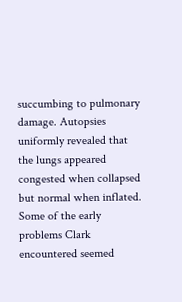succumbing to pulmonary damage. Autopsies uniformly revealed that the lungs appeared congested when collapsed but normal when inflated. Some of the early problems Clark encountered seemed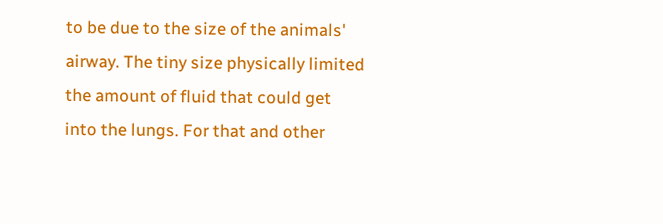to be due to the size of the animals' airway. The tiny size physically limited the amount of fluid that could get into the lungs. For that and other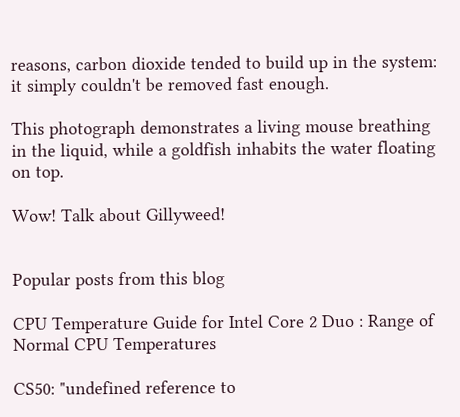reasons, carbon dioxide tended to build up in the system: it simply couldn't be removed fast enough.

This photograph demonstrates a living mouse breathing in the liquid, while a goldfish inhabits the water floating on top.

Wow! Talk about Gillyweed!


Popular posts from this blog

CPU Temperature Guide for Intel Core 2 Duo : Range of Normal CPU Temperatures

CS50: "undefined reference to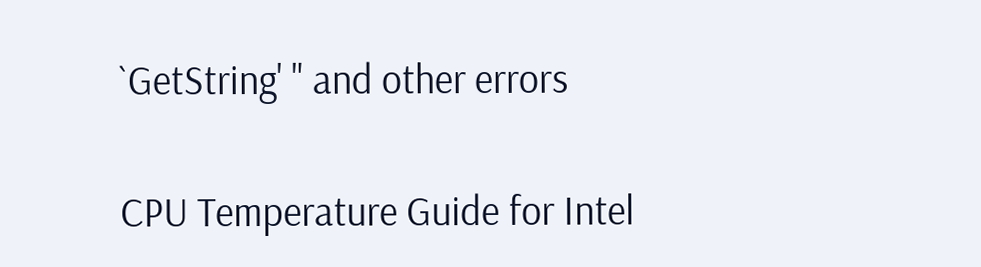`GetString' " and other errors

CPU Temperature Guide for Intel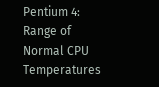Pentium 4: Range of Normal CPU Temperatures